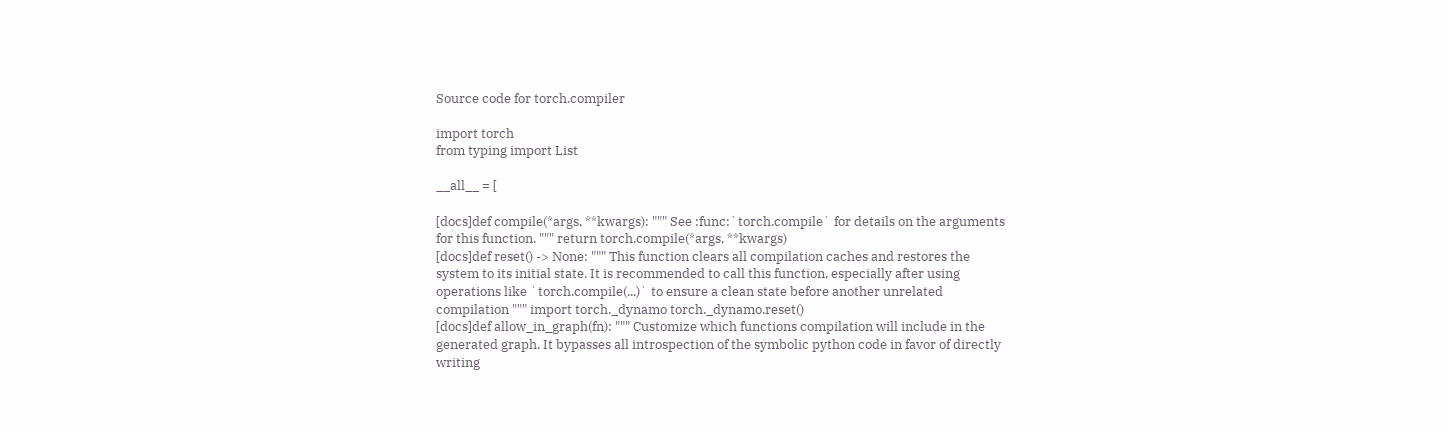Source code for torch.compiler

import torch
from typing import List

__all__ = [

[docs]def compile(*args, **kwargs): """ See :func:`torch.compile` for details on the arguments for this function. """ return torch.compile(*args, **kwargs)
[docs]def reset() -> None: """ This function clears all compilation caches and restores the system to its initial state. It is recommended to call this function, especially after using operations like `torch.compile(...)` to ensure a clean state before another unrelated compilation """ import torch._dynamo torch._dynamo.reset()
[docs]def allow_in_graph(fn): """ Customize which functions compilation will include in the generated graph. It bypasses all introspection of the symbolic python code in favor of directly writing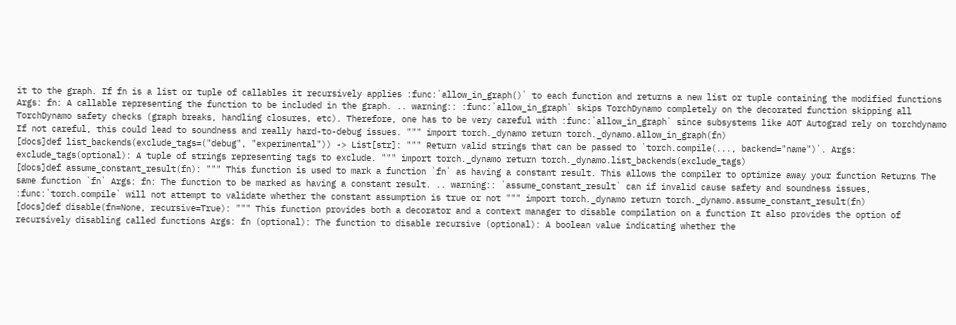it to the graph. If fn is a list or tuple of callables it recursively applies :func:`allow_in_graph()` to each function and returns a new list or tuple containing the modified functions Args: fn: A callable representing the function to be included in the graph. .. warning:: :func:`allow_in_graph` skips TorchDynamo completely on the decorated function skipping all TorchDynamo safety checks (graph breaks, handling closures, etc). Therefore, one has to be very careful with :func:`allow_in_graph` since subsystems like AOT Autograd rely on torchdynamo If not careful, this could lead to soundness and really hard-to-debug issues. """ import torch._dynamo return torch._dynamo.allow_in_graph(fn)
[docs]def list_backends(exclude_tags=("debug", "experimental")) -> List[str]: """ Return valid strings that can be passed to `torch.compile(..., backend="name")`. Args: exclude_tags(optional): A tuple of strings representing tags to exclude. """ import torch._dynamo return torch._dynamo.list_backends(exclude_tags)
[docs]def assume_constant_result(fn): """ This function is used to mark a function `fn` as having a constant result. This allows the compiler to optimize away your function Returns The same function `fn` Args: fn: The function to be marked as having a constant result. .. warning:: `assume_constant_result` can if invalid cause safety and soundness issues, :func:`torch.compile` will not attempt to validate whether the constant assumption is true or not """ import torch._dynamo return torch._dynamo.assume_constant_result(fn)
[docs]def disable(fn=None, recursive=True): """ This function provides both a decorator and a context manager to disable compilation on a function It also provides the option of recursively disabling called functions Args: fn (optional): The function to disable recursive (optional): A boolean value indicating whether the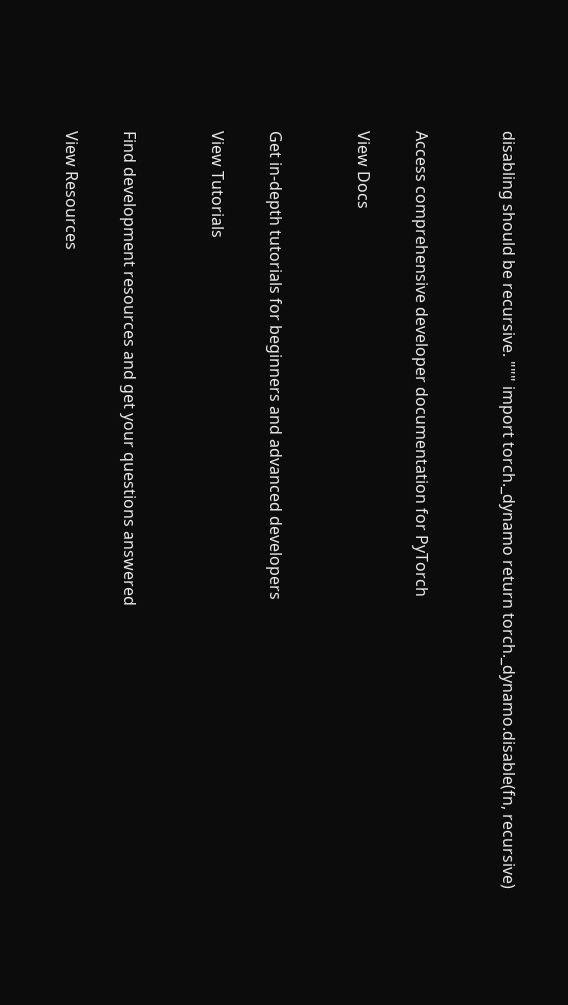disabling should be recursive. """ import torch._dynamo return torch._dynamo.disable(fn, recursive)


Access comprehensive developer documentation for PyTorch

View Docs


Get in-depth tutorials for beginners and advanced developers

View Tutorials


Find development resources and get your questions answered

View Resources